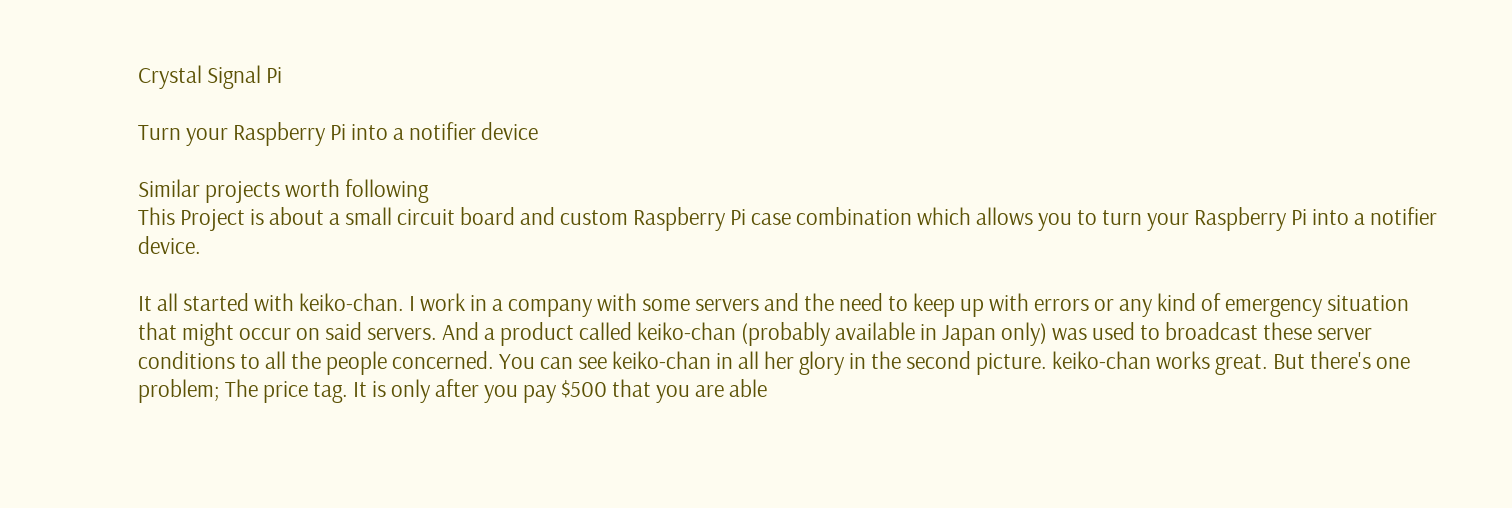Crystal Signal Pi

Turn your Raspberry Pi into a notifier device

Similar projects worth following
This Project is about a small circuit board and custom Raspberry Pi case combination which allows you to turn your Raspberry Pi into a notifier device.

It all started with keiko-chan. I work in a company with some servers and the need to keep up with errors or any kind of emergency situation that might occur on said servers. And a product called keiko-chan (probably available in Japan only) was used to broadcast these server conditions to all the people concerned. You can see keiko-chan in all her glory in the second picture. keiko-chan works great. But there's one problem; The price tag. It is only after you pay $500 that you are able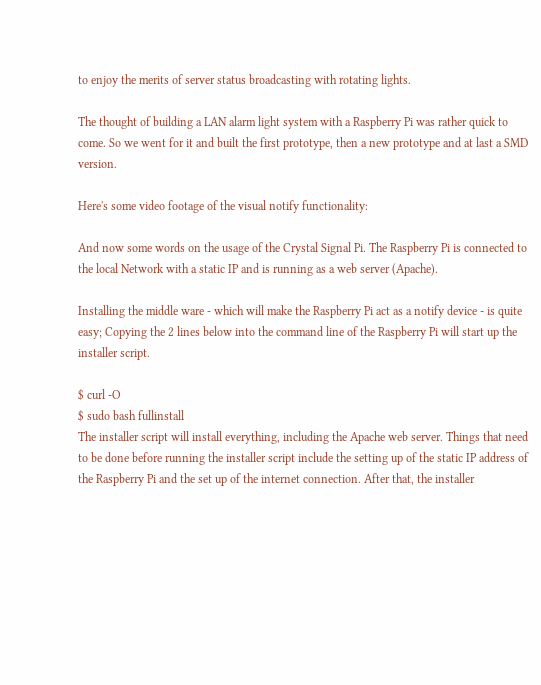to enjoy the merits of server status broadcasting with rotating lights.

The thought of building a LAN alarm light system with a Raspberry Pi was rather quick to come. So we went for it and built the first prototype, then a new prototype and at last a SMD version.

Here's some video footage of the visual notify functionality:

And now some words on the usage of the Crystal Signal Pi. The Raspberry Pi is connected to the local Network with a static IP and is running as a web server (Apache).

Installing the middle ware - which will make the Raspberry Pi act as a notify device - is quite easy; Copying the 2 lines below into the command line of the Raspberry Pi will start up the installer script.

$ curl -O
$ sudo bash fullinstall
The installer script will install everything, including the Apache web server. Things that need to be done before running the installer script include the setting up of the static IP address of the Raspberry Pi and the set up of the internet connection. After that, the installer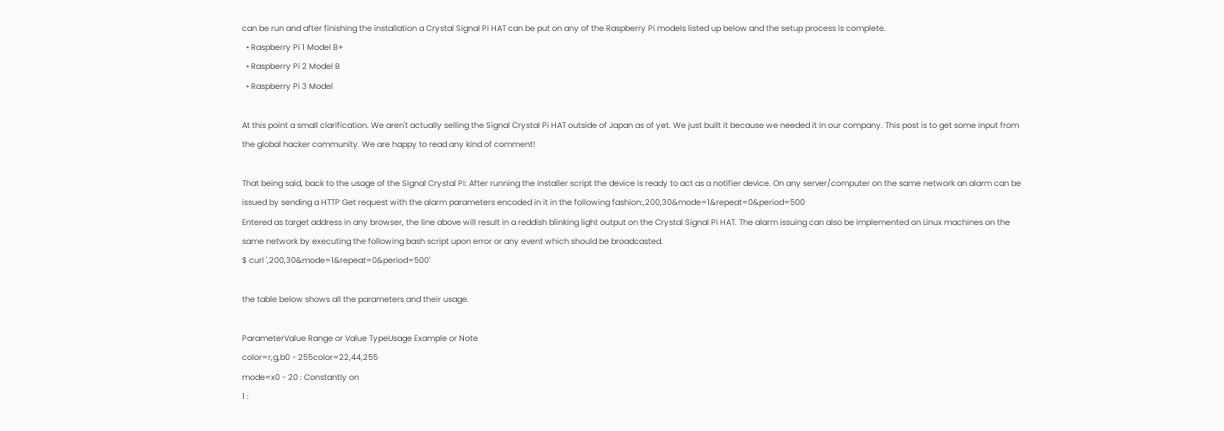can be run and after finishing the installation a Crystal Signal Pi HAT can be put on any of the Raspberry Pi models listed up below and the setup process is complete.
  • Raspberry Pi 1 Model B+
  • Raspberry Pi 2 Model B
  • Raspberry Pi 3 Model

At this point a small clarification. We aren't actually selling the Signal Crystal Pi HAT outside of Japan as of yet. We just built it because we needed it in our company. This post is to get some input from the global hacker community. We are happy to read any kind of comment!

That being said, back to the usage of the Signal Crystal Pi: After running the installer script the device is ready to act as a notifier device. On any server/computer on the same network an alarm can be issued by sending a HTTP Get request with the alarm parameters encoded in it in the following fashion:,200,30&mode=1&repeat=0&period=500
Entered as target address in any browser, the line above will result in a reddish blinking light output on the Crystal Signal Pi HAT. The alarm issuing can also be implemented on Linux machines on the same network by executing the following bash script upon error or any event which should be broadcasted.
$ curl ',200,30&mode=1&repeat=0&period=500'

the table below shows all the parameters and their usage.

ParameterValue Range or Value TypeUsage Example or Note
color=r,g,b0 - 255color=22,44,255
mode=x0 - 20 : Constantly on
1 :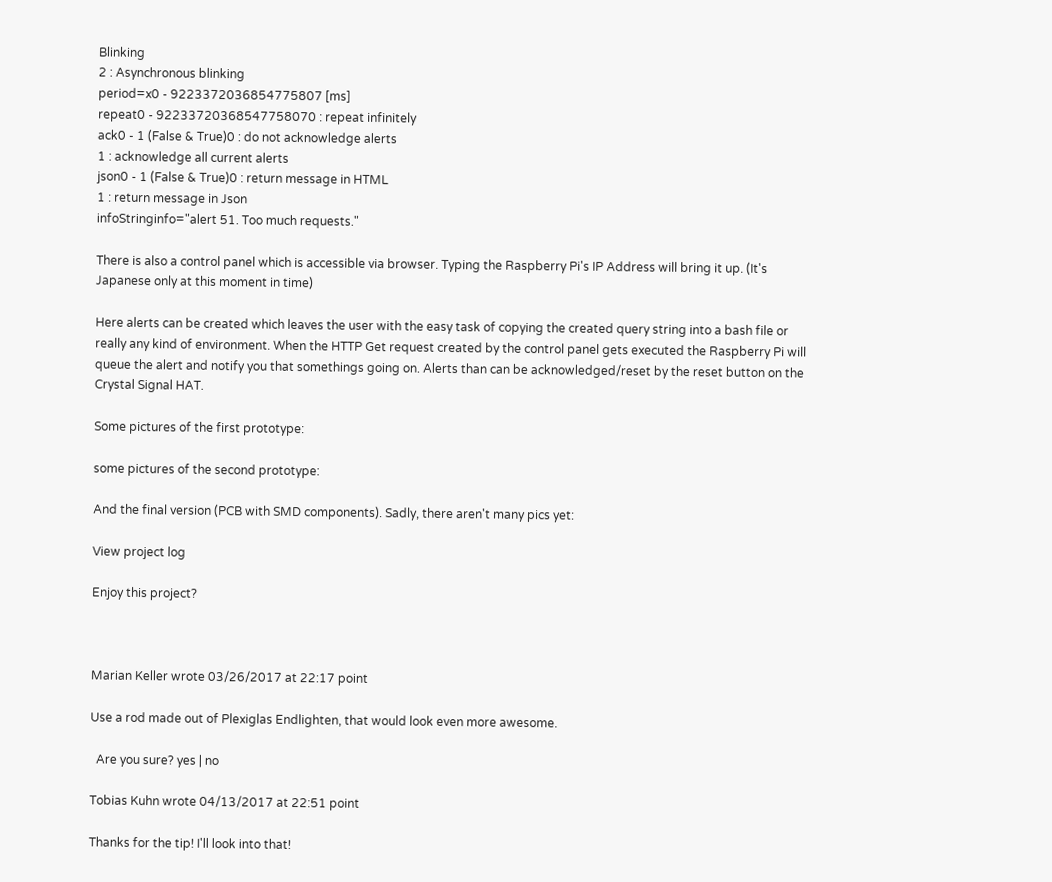Blinking
2 : Asynchronous blinking
period=x0 - 9223372036854775807 [ms]
repeat0 - 92233720368547758070 : repeat infinitely
ack0 - 1 (False & True)0 : do not acknowledge alerts
1 : acknowledge all current alerts
json0 - 1 (False & True)0 : return message in HTML
1 : return message in Json
infoStringinfo="alert 51. Too much requests."

There is also a control panel which is accessible via browser. Typing the Raspberry Pi's IP Address will bring it up. (It's Japanese only at this moment in time)

Here alerts can be created which leaves the user with the easy task of copying the created query string into a bash file or really any kind of environment. When the HTTP Get request created by the control panel gets executed the Raspberry Pi will queue the alert and notify you that somethings going on. Alerts than can be acknowledged/reset by the reset button on the Crystal Signal HAT.

Some pictures of the first prototype:

some pictures of the second prototype:

And the final version (PCB with SMD components). Sadly, there aren't many pics yet:

View project log

Enjoy this project?



Marian Keller wrote 03/26/2017 at 22:17 point

Use a rod made out of Plexiglas Endlighten, that would look even more awesome.

  Are you sure? yes | no

Tobias Kuhn wrote 04/13/2017 at 22:51 point

Thanks for the tip! I'll look into that!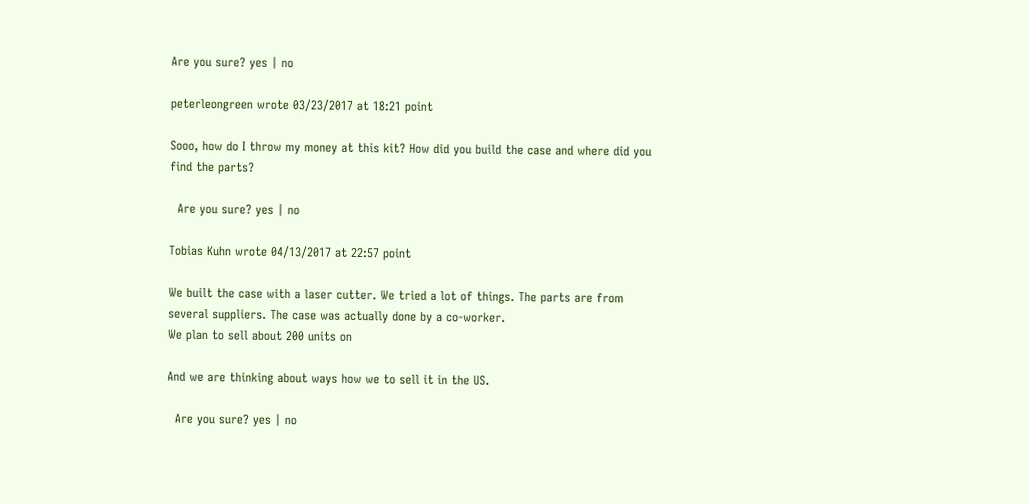Are you sure? yes | no

peterleongreen wrote 03/23/2017 at 18:21 point

Sooo, how do I throw my money at this kit? How did you build the case and where did you find the parts?

  Are you sure? yes | no

Tobias Kuhn wrote 04/13/2017 at 22:57 point

We built the case with a laser cutter. We tried a lot of things. The parts are from several suppliers. The case was actually done by a co-worker.
We plan to sell about 200 units on

And we are thinking about ways how we to sell it in the US.

  Are you sure? yes | no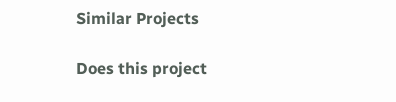Similar Projects

Does this project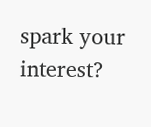spark your interest?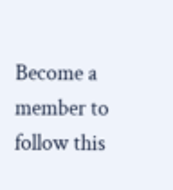Become a member to follow this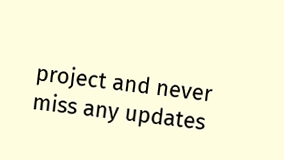project and never miss any updates